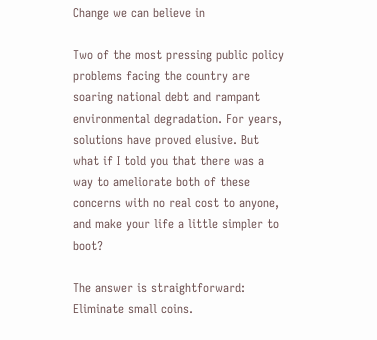Change we can believe in

Two of the most pressing public policy problems facing the country are soaring national debt and rampant environmental degradation. For years, solutions have proved elusive. But what if I told you that there was a way to ameliorate both of these concerns with no real cost to anyone, and make your life a little simpler to boot?

The answer is straightforward: Eliminate small coins.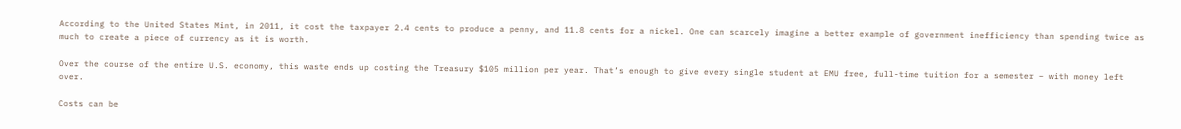According to the United States Mint, in 2011, it cost the taxpayer 2.4 cents to produce a penny, and 11.8 cents for a nickel. One can scarcely imagine a better example of government inefficiency than spending twice as much to create a piece of currency as it is worth.

Over the course of the entire U.S. economy, this waste ends up costing the Treasury $105 million per year. That’s enough to give every single student at EMU free, full-time tuition for a semester – with money left over.

Costs can be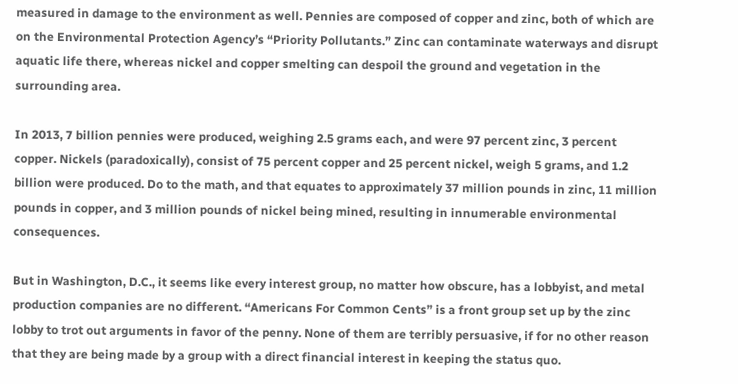measured in damage to the environment as well. Pennies are composed of copper and zinc, both of which are on the Environmental Protection Agency’s “Priority Pollutants.” Zinc can contaminate waterways and disrupt aquatic life there, whereas nickel and copper smelting can despoil the ground and vegetation in the surrounding area.

In 2013, 7 billion pennies were produced, weighing 2.5 grams each, and were 97 percent zinc, 3 percent copper. Nickels (paradoxically), consist of 75 percent copper and 25 percent nickel, weigh 5 grams, and 1.2 billion were produced. Do to the math, and that equates to approximately 37 million pounds in zinc, 11 million pounds in copper, and 3 million pounds of nickel being mined, resulting in innumerable environmental consequences.

But in Washington, D.C., it seems like every interest group, no matter how obscure, has a lobbyist, and metal production companies are no different. “Americans For Common Cents” is a front group set up by the zinc lobby to trot out arguments in favor of the penny. None of them are terribly persuasive, if for no other reason that they are being made by a group with a direct financial interest in keeping the status quo.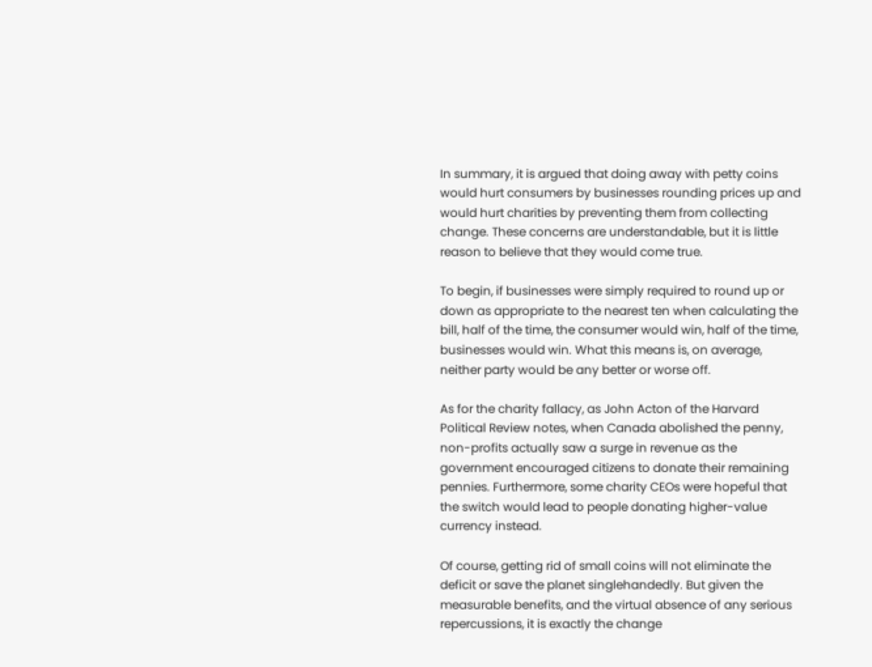In summary, it is argued that doing away with petty coins would hurt consumers by businesses rounding prices up and would hurt charities by preventing them from collecting change. These concerns are understandable, but it is little reason to believe that they would come true.

To begin, if businesses were simply required to round up or down as appropriate to the nearest ten when calculating the bill, half of the time, the consumer would win, half of the time, businesses would win. What this means is, on average, neither party would be any better or worse off.

As for the charity fallacy, as John Acton of the Harvard Political Review notes, when Canada abolished the penny, non-profits actually saw a surge in revenue as the government encouraged citizens to donate their remaining pennies. Furthermore, some charity CEOs were hopeful that the switch would lead to people donating higher-value currency instead.

Of course, getting rid of small coins will not eliminate the deficit or save the planet singlehandedly. But given the measurable benefits, and the virtual absence of any serious repercussions, it is exactly the change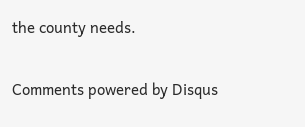the county needs.

Comments powered by Disqus